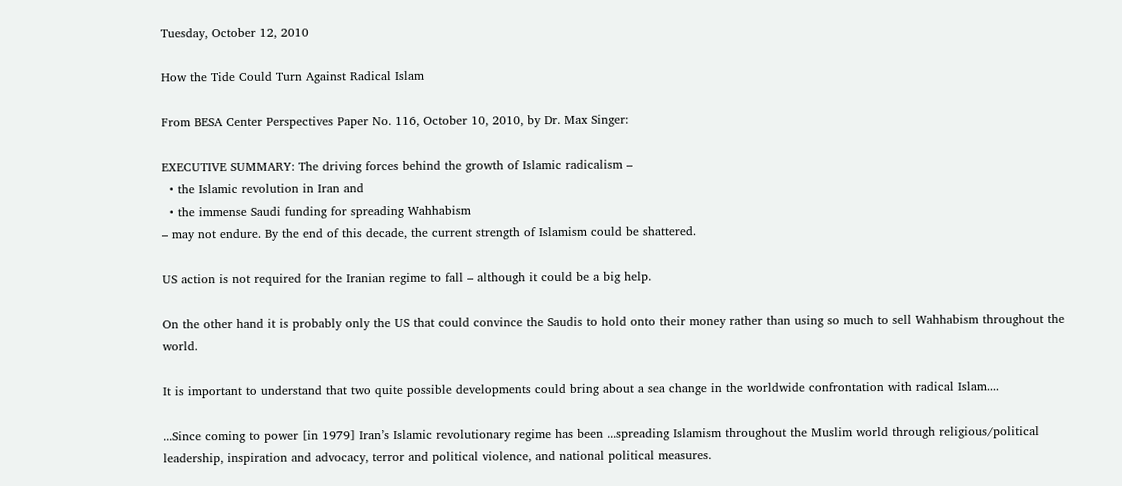Tuesday, October 12, 2010

How the Tide Could Turn Against Radical Islam

From BESA Center Perspectives Paper No. 116, October 10, 2010, by Dr. Max Singer:

EXECUTIVE SUMMARY: The driving forces behind the growth of Islamic radicalism –
  • the Islamic revolution in Iran and
  • the immense Saudi funding for spreading Wahhabism
– may not endure. By the end of this decade, the current strength of Islamism could be shattered.

US action is not required for the Iranian regime to fall – although it could be a big help.

On the other hand it is probably only the US that could convince the Saudis to hold onto their money rather than using so much to sell Wahhabism throughout the world.

It is important to understand that two quite possible developments could bring about a sea change in the worldwide confrontation with radical Islam....

...Since coming to power [in 1979] Iran’s Islamic revolutionary regime has been ...spreading Islamism throughout the Muslim world through religious/political leadership, inspiration and advocacy, terror and political violence, and national political measures.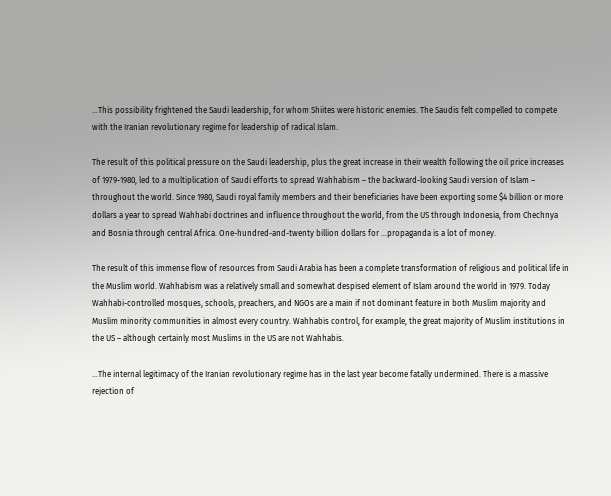...This possibility frightened the Saudi leadership, for whom Shiites were historic enemies. The Saudis felt compelled to compete with the Iranian revolutionary regime for leadership of radical Islam.

The result of this political pressure on the Saudi leadership, plus the great increase in their wealth following the oil price increases of 1979-1980, led to a multiplication of Saudi efforts to spread Wahhabism – the backward-looking Saudi version of Islam – throughout the world. Since 1980, Saudi royal family members and their beneficiaries have been exporting some $4 billion or more dollars a year to spread Wahhabi doctrines and influence throughout the world, from the US through Indonesia, from Chechnya and Bosnia through central Africa. One-hundred-and-twenty billion dollars for ...propaganda is a lot of money.

The result of this immense flow of resources from Saudi Arabia has been a complete transformation of religious and political life in the Muslim world. Wahhabism was a relatively small and somewhat despised element of Islam around the world in 1979. Today Wahhabi-controlled mosques, schools, preachers, and NGOs are a main if not dominant feature in both Muslim majority and Muslim minority communities in almost every country. Wahhabis control, for example, the great majority of Muslim institutions in the US – although certainly most Muslims in the US are not Wahhabis.

...The internal legitimacy of the Iranian revolutionary regime has in the last year become fatally undermined. There is a massive rejection of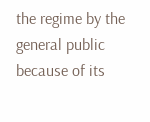the regime by the general public because of its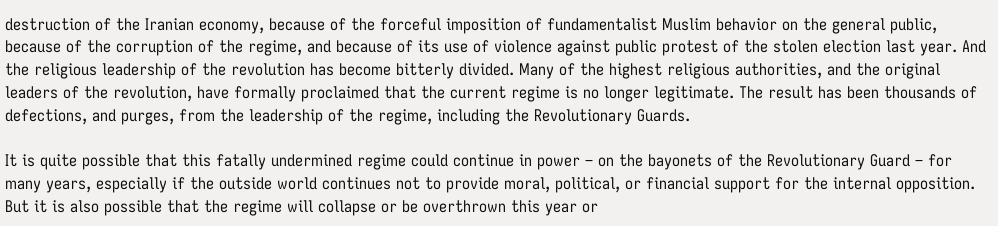destruction of the Iranian economy, because of the forceful imposition of fundamentalist Muslim behavior on the general public, because of the corruption of the regime, and because of its use of violence against public protest of the stolen election last year. And the religious leadership of the revolution has become bitterly divided. Many of the highest religious authorities, and the original leaders of the revolution, have formally proclaimed that the current regime is no longer legitimate. The result has been thousands of defections, and purges, from the leadership of the regime, including the Revolutionary Guards.

It is quite possible that this fatally undermined regime could continue in power – on the bayonets of the Revolutionary Guard – for many years, especially if the outside world continues not to provide moral, political, or financial support for the internal opposition. But it is also possible that the regime will collapse or be overthrown this year or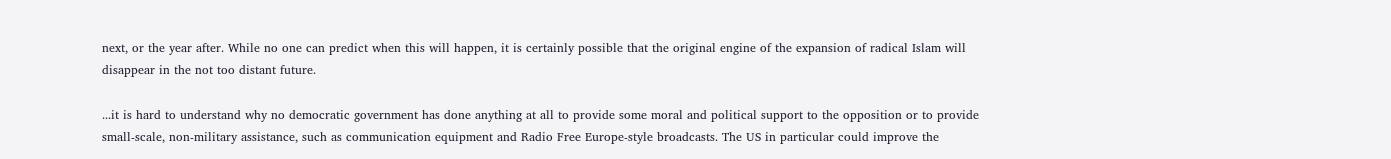next, or the year after. While no one can predict when this will happen, it is certainly possible that the original engine of the expansion of radical Islam will disappear in the not too distant future.

...it is hard to understand why no democratic government has done anything at all to provide some moral and political support to the opposition or to provide small-scale, non-military assistance, such as communication equipment and Radio Free Europe-style broadcasts. The US in particular could improve the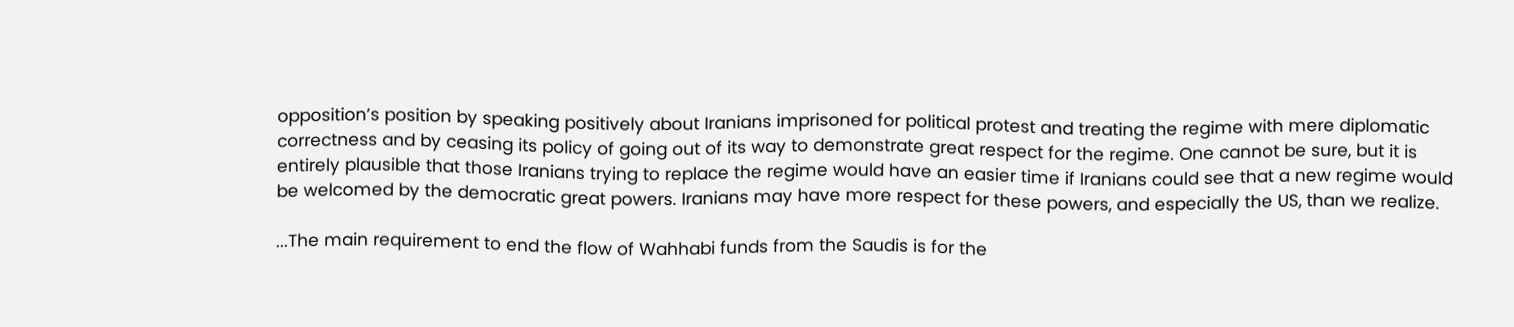opposition’s position by speaking positively about Iranians imprisoned for political protest and treating the regime with mere diplomatic correctness and by ceasing its policy of going out of its way to demonstrate great respect for the regime. One cannot be sure, but it is entirely plausible that those Iranians trying to replace the regime would have an easier time if Iranians could see that a new regime would be welcomed by the democratic great powers. Iranians may have more respect for these powers, and especially the US, than we realize.

...The main requirement to end the flow of Wahhabi funds from the Saudis is for the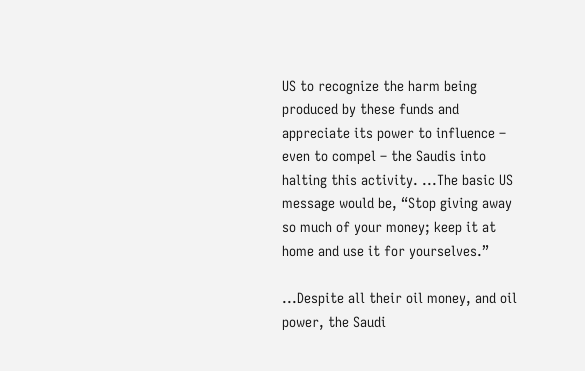US to recognize the harm being produced by these funds and appreciate its power to influence – even to compel – the Saudis into halting this activity. ...The basic US message would be, “Stop giving away so much of your money; keep it at home and use it for yourselves.”

...Despite all their oil money, and oil power, the Saudi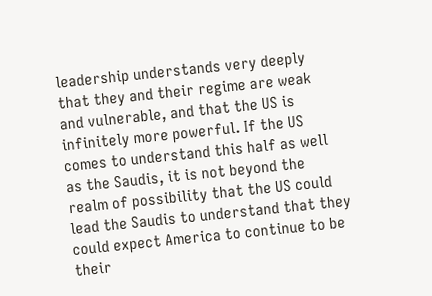leadership understands very deeply that they and their regime are weak and vulnerable, and that the US is infinitely more powerful. If the US comes to understand this half as well as the Saudis, it is not beyond the realm of possibility that the US could lead the Saudis to understand that they could expect America to continue to be their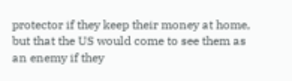protector if they keep their money at home, but that the US would come to see them as an enemy if they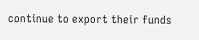continue to export their funds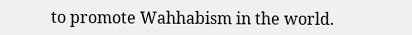to promote Wahhabism in the world.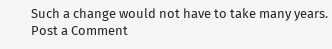Such a change would not have to take many years.
Post a Comment